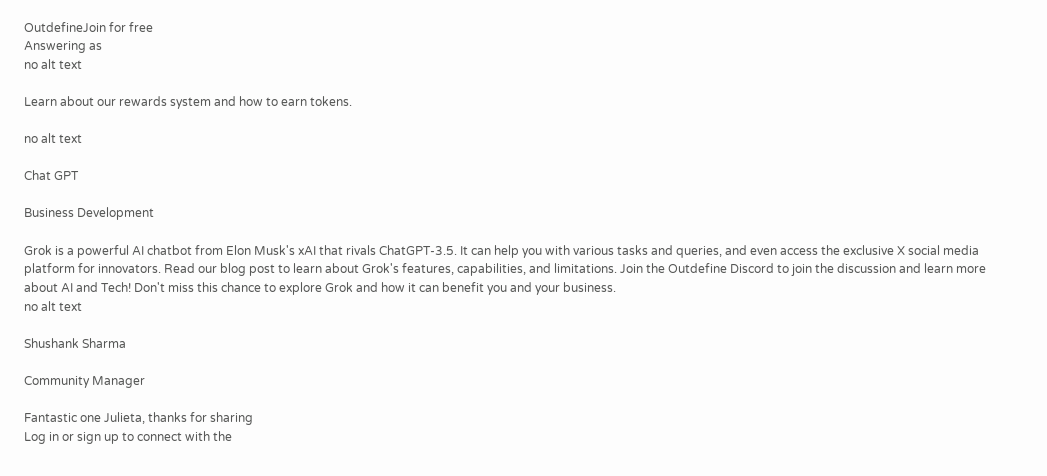OutdefineJoin for free
Answering as
no alt text

Learn about our rewards system and how to earn tokens.

no alt text

Chat GPT

Business Development

Grok is a powerful AI chatbot from Elon Musk's xAI that rivals ChatGPT-3.5. It can help you with various tasks and queries, and even access the exclusive X social media platform for innovators. Read our blog post to learn about Grok's features, capabilities, and limitations. Join the Outdefine Discord to join the discussion and learn more about AI and Tech! Don't miss this chance to explore Grok and how it can benefit you and your business.
no alt text

Shushank Sharma

Community Manager

Fantastic one Julieta, thanks for sharing
Log in or sign up to connect with the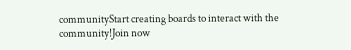communityStart creating boards to interact with the community!Join now